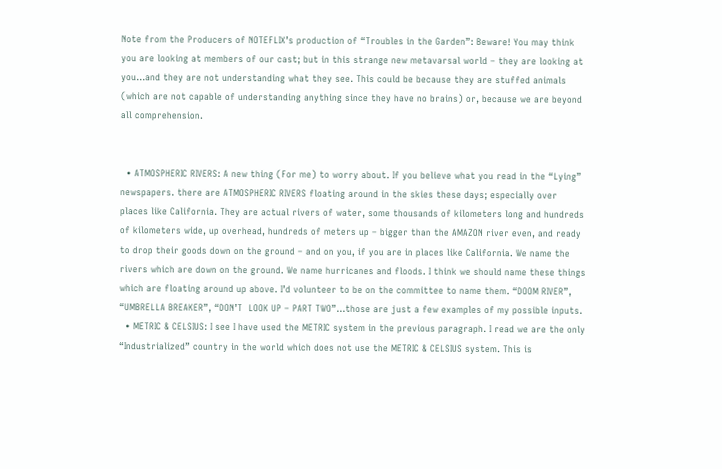Note from the Producers of NOTEFLIX’s production of “Troubles in the Garden”: Beware! You may think you are looking at members of our cast; but in this strange new metavarsal world – they are looking at you…and they are not understanding what they see. This could be because they are stuffed animals (which are not capable of understanding anything since they have no brains) or, because we are beyond all comprehension.


  • ATMOSPHERIC RIVERS: A new thing (For me) to worry about. If you believe what you read in the “Lying” newspapers. there are ATMOSPHERIC RIVERS floating around in the skies these days; especially over places like California. They are actual rivers of water, some thousands of kilometers long and hundreds of kilometers wide, up overhead, hundreds of meters up – bigger than the AMAZON river even, and ready to drop their goods down on the ground – and on you, if you are in places like California. We name the  rivers which are down on the ground. We name hurricanes and floods. I think we should name these things which are floating around up above. I’d volunteer to be on the committee to name them. “DOOM RIVER”, “UMBRELLA BREAKER”, “DON’T  LOOK UP – PART TWO”…those are just a few examples of my possible inputs.
  • METRIC & CELSIUS: I see I have used the METRIC system in the previous paragraph. I read we are the only “Industrialized” country in the world which does not use the METRIC & CELSIUS system. This is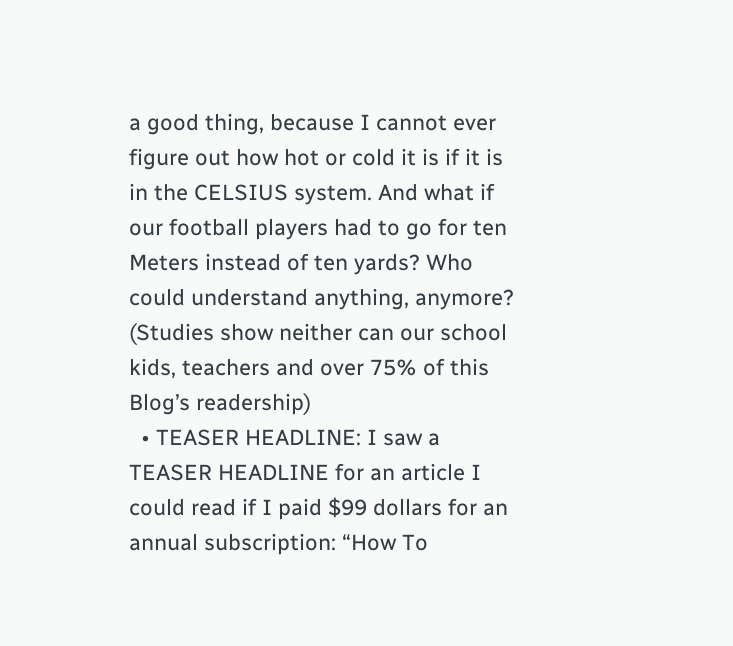a good thing, because I cannot ever figure out how hot or cold it is if it is in the CELSIUS system. And what if our football players had to go for ten Meters instead of ten yards? Who could understand anything, anymore? (Studies show neither can our school kids, teachers and over 75% of this Blog’s readership)
  • TEASER HEADLINE: I saw a TEASER HEADLINE for an article I could read if I paid $99 dollars for an annual subscription: “How To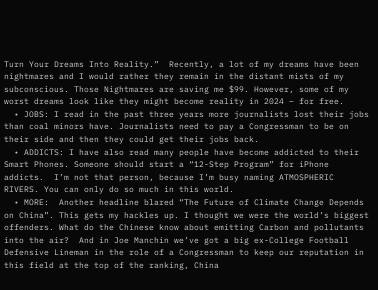Turn Your Dreams Into Reality.”  Recently, a lot of my dreams have been nightmares and I would rather they remain in the distant mists of my subconscious. Those Nightmares are saving me $99. However, some of my worst dreams look like they might become reality in 2024 – for free.
  • JOBS: I read in the past three years more journalists lost their jobs than coal minors have. Journalists need to pay a Congressman to be on their side and then they could get their jobs back.
  • ADDICTS: I have also read many people have become addicted to their Smart Phones. Someone should start a “12-Step Program” for iPhone addicts.  I’m not that person, because I’m busy naming ATMOSPHERIC RIVERS. You can only do so much in this world.
  • MORE:  Another headline blared “The Future of Climate Change Depends on China”. This gets my hackles up. I thought we were the world’s biggest offenders. What do the Chinese know about emitting Carbon and pollutants into the air?  And in Joe Manchin we’ve got a big ex-College Football  Defensive Lineman in the role of a Congressman to keep our reputation in this field at the top of the ranking, China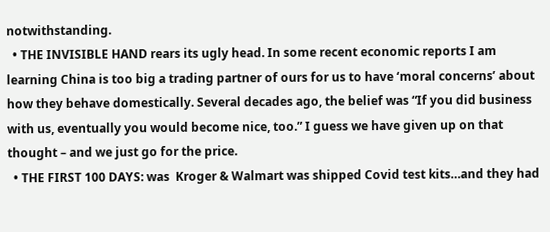notwithstanding.
  • THE INVISIBLE HAND rears its ugly head. In some recent economic reports I am learning China is too big a trading partner of ours for us to have ‘moral concerns’ about how they behave domestically. Several decades ago, the belief was “If you did business with us, eventually you would become nice, too.” I guess we have given up on that thought – and we just go for the price.
  • THE FIRST 100 DAYS: was  Kroger & Walmart was shipped Covid test kits…and they had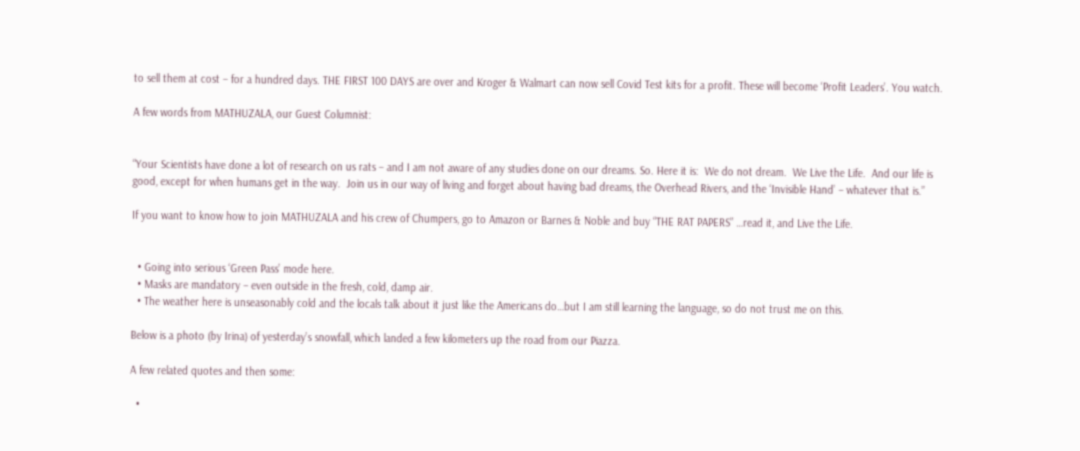to sell them at cost – for a hundred days. THE FIRST 100 DAYS are over and Kroger & Walmart can now sell Covid Test kits for a profit. These will become ‘Profit Leaders’. You watch.

A few words from MATHUZALA, our Guest Columnist:


“Your Scientists have done a lot of research on us rats – and I am not aware of any studies done on our dreams. So. Here it is:  We do not dream.  We Live the Life.  And our life is good, except for when humans get in the way.  Join us in our way of living and forget about having bad dreams, the Overhead Rivers, and the ‘Invisible Hand’ – whatever that is.”

If you want to know how to join MATHUZALA and his crew of Chumpers, go to Amazon or Barnes & Noble and buy “THE RAT PAPERS” …read it, and Live the Life.


  • Going into serious ‘Green Pass’ mode here.
  • Masks are mandatory – even outside in the fresh, cold, damp air.
  • The weather here is unseasonably cold and the locals talk about it just like the Americans do…but I am still learning the language, so do not trust me on this.

Below is a photo (by Irina) of yesterday’s snowfall, which landed a few kilometers up the road from our Piazza.

A few related quotes and then some:

  •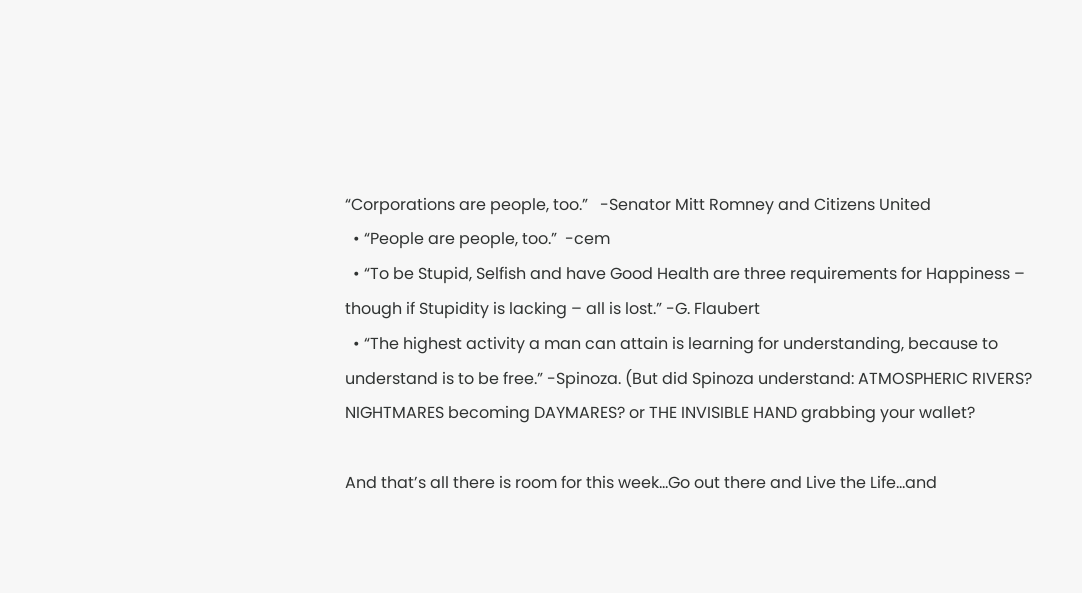“Corporations are people, too.”   -Senator Mitt Romney and Citizens United
  • “People are people, too.”  -cem
  • “To be Stupid, Selfish and have Good Health are three requirements for Happiness – though if Stupidity is lacking – all is lost.” -G. Flaubert
  • “The highest activity a man can attain is learning for understanding, because to understand is to be free.” -Spinoza. (But did Spinoza understand: ATMOSPHERIC RIVERS? NIGHTMARES becoming DAYMARES? or THE INVISIBLE HAND grabbing your wallet?

And that’s all there is room for this week…Go out there and Live the Life…and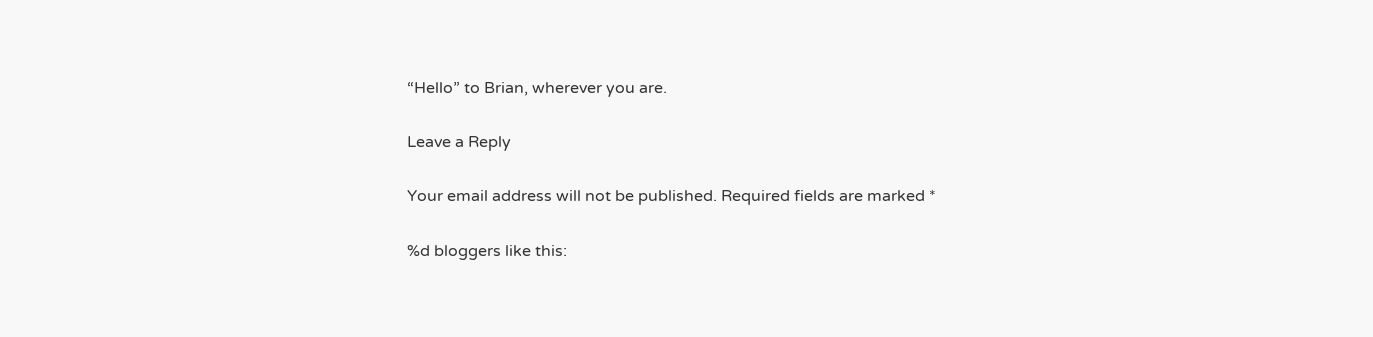“Hello” to Brian, wherever you are.

Leave a Reply

Your email address will not be published. Required fields are marked *

%d bloggers like this: